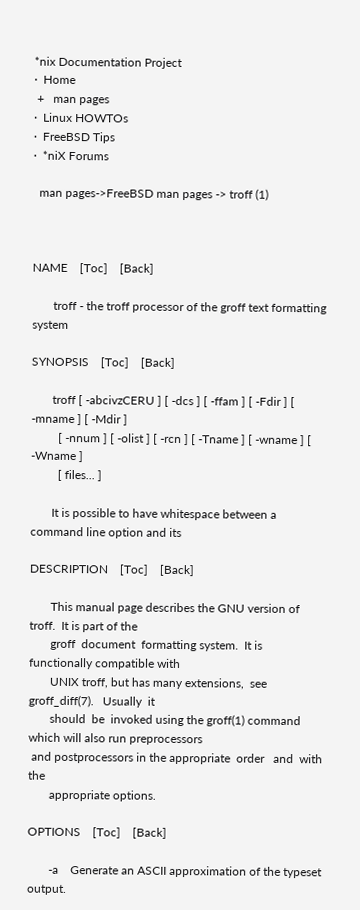*nix Documentation Project
·  Home
 +   man pages
·  Linux HOWTOs
·  FreeBSD Tips
·  *niX Forums

  man pages->FreeBSD man pages -> troff (1)



NAME    [Toc]    [Back]

       troff - the troff processor of the groff text formatting system

SYNOPSIS    [Toc]    [Back]

       troff [ -abcivzCERU ] [ -dcs ] [ -ffam ] [ -Fdir ] [ -mname ] [ -Mdir ]
         [ -nnum ] [ -olist ] [ -rcn ] [ -Tname ] [ -wname ] [ -Wname ]
         [ files... ]

       It is possible to have whitespace between a command line option and its

DESCRIPTION    [Toc]    [Back]

       This manual page describes the GNU version of troff.  It is part of the
       groff  document  formatting system.  It is functionally compatible with
       UNIX troff, but has many extensions,  see  groff_diff(7).   Usually  it
       should  be  invoked using the groff(1) command which will also run preprocessors
 and postprocessors in the appropriate  order   and  with  the
       appropriate options.

OPTIONS    [Toc]    [Back]

       -a    Generate an ASCII approximation of the typeset output.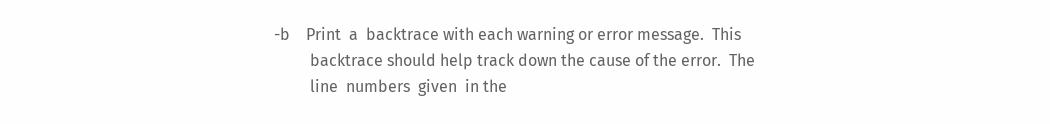-b    Print  a  backtrace with each warning or error message.  This
         backtrace should help track down the cause of the error.  The
         line  numbers  given  in the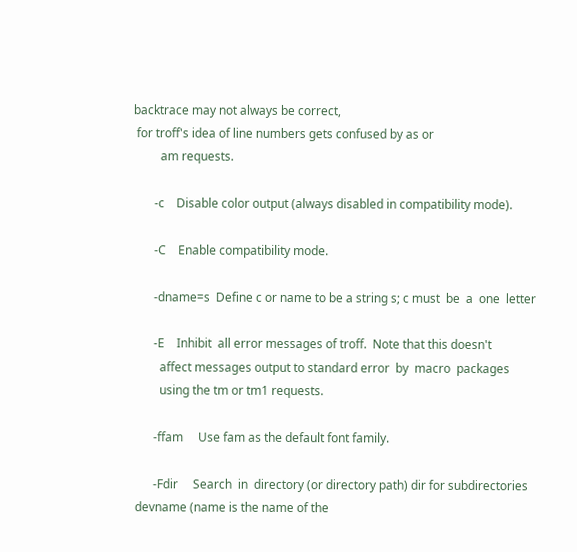backtrace may not always be correct,
 for troff's idea of line numbers gets confused by as or
         am requests.

       -c    Disable color output (always disabled in compatibility mode).

       -C    Enable compatibility mode.

       -dname=s  Define c or name to be a string s; c must  be  a  one  letter

       -E    Inhibit  all error messages of troff.  Note that this doesn't
         affect messages output to standard error  by  macro  packages
         using the tm or tm1 requests.

       -ffam     Use fam as the default font family.

       -Fdir     Search  in  directory (or directory path) dir for subdirectories
 devname (name is the name of the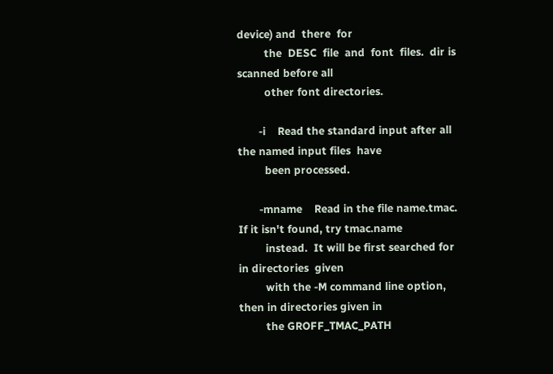device) and  there  for
         the  DESC  file  and  font  files.  dir is scanned before all
         other font directories.

       -i    Read the standard input after all the named input files  have
         been processed.

       -mname    Read in the file name.tmac.  If it isn't found, try tmac.name
         instead.  It will be first searched for in directories  given
         with the -M command line option, then in directories given in
         the GROFF_TMAC_PATH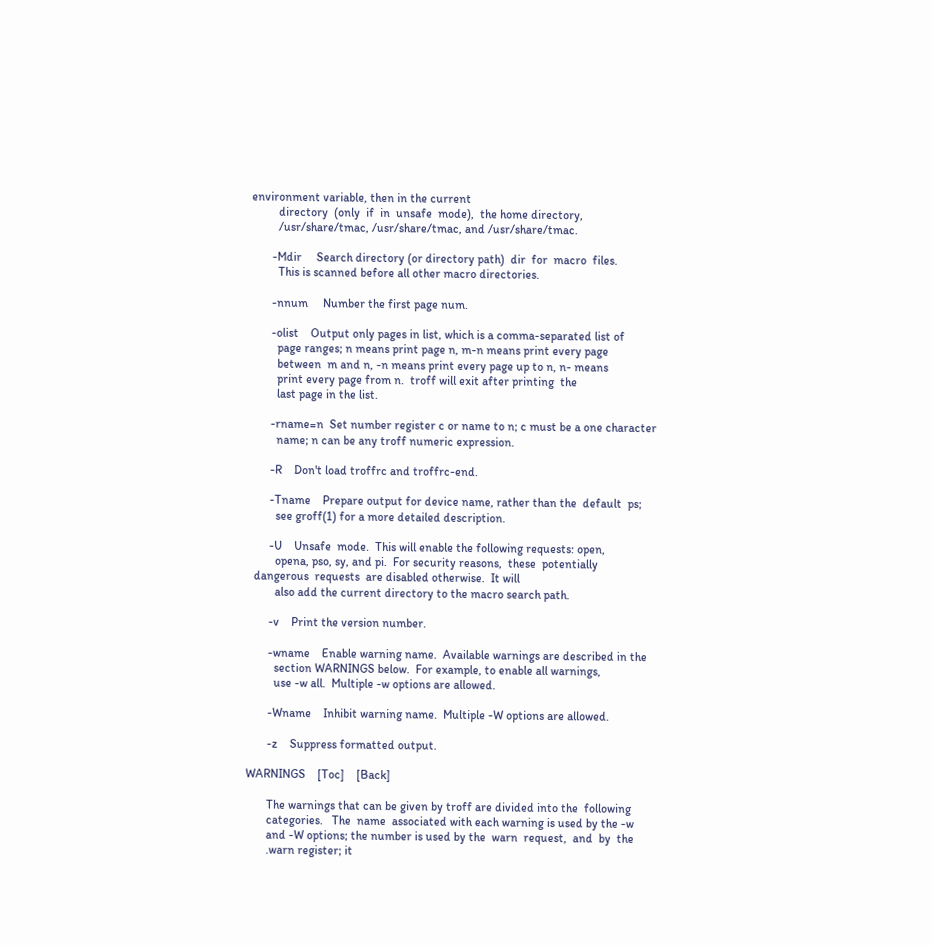environment variable, then in the current
         directory  (only  if  in  unsafe  mode),  the home directory,
         /usr/share/tmac, /usr/share/tmac, and /usr/share/tmac.

       -Mdir     Search directory (or directory path)  dir  for  macro  files.
         This is scanned before all other macro directories.

       -nnum     Number the first page num.

       -olist    Output only pages in list, which is a comma-separated list of
         page ranges; n means print page n, m-n means print every page
         between  m and n, -n means print every page up to n, n- means
         print every page from n.  troff will exit after printing  the
         last page in the list.

       -rname=n  Set number register c or name to n; c must be a one character
         name; n can be any troff numeric expression.

       -R    Don't load troffrc and troffrc-end.

       -Tname    Prepare output for device name, rather than the  default  ps;
         see groff(1) for a more detailed description.

       -U    Unsafe  mode.  This will enable the following requests: open,
         opena, pso, sy, and pi.  For security reasons,  these  potentially
  dangerous  requests  are disabled otherwise.  It will
         also add the current directory to the macro search path.

       -v    Print the version number.

       -wname    Enable warning name.  Available warnings are described in the
         section WARNINGS below.  For example, to enable all warnings,
         use -w all.  Multiple -w options are allowed.

       -Wname    Inhibit warning name.  Multiple -W options are allowed.

       -z    Suppress formatted output.

WARNINGS    [Toc]    [Back]

       The warnings that can be given by troff are divided into the  following
       categories.   The  name  associated with each warning is used by the -w
       and -W options; the number is used by the  warn  request,  and  by  the
       .warn register; it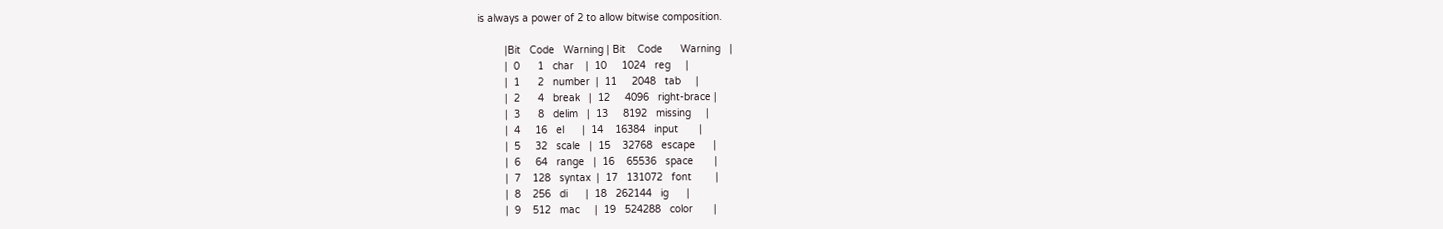is always a power of 2 to allow bitwise composition.

         |Bit   Code   Warning | Bit    Code      Warning   |
         |  0      1   char    |  10     1024   reg     |
         |  1      2   number  |  11     2048   tab     |
         |  2      4   break   |  12     4096   right-brace |
         |  3      8   delim   |  13     8192   missing     |
         |  4     16   el      |  14    16384   input       |
         |  5     32   scale   |  15    32768   escape      |
         |  6     64   range   |  16    65536   space       |
         |  7    128   syntax  |  17   131072   font        |
         |  8    256   di      |  18   262144   ig      |
         |  9    512   mac     |  19   524288   color       |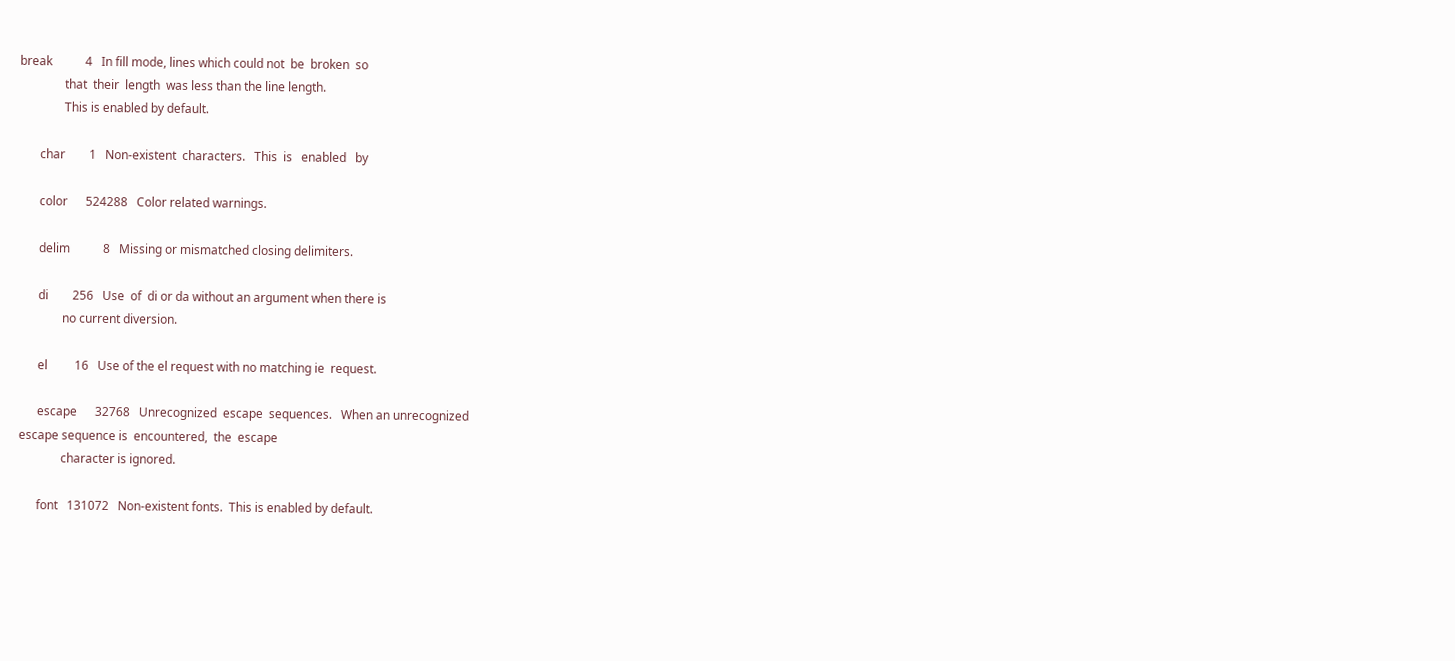break           4   In fill mode, lines which could not  be  broken  so
               that  their  length  was less than the line length.
               This is enabled by default.

       char        1   Non-existent  characters.   This  is   enabled   by

       color      524288   Color related warnings.

       delim           8   Missing or mismatched closing delimiters.

       di        256   Use  of  di or da without an argument when there is
               no current diversion.

       el         16   Use of the el request with no matching ie  request.

       escape      32768   Unrecognized  escape  sequences.   When an unrecognized
 escape sequence is  encountered,  the  escape
               character is ignored.

       font   131072   Non-existent fonts.  This is enabled by default.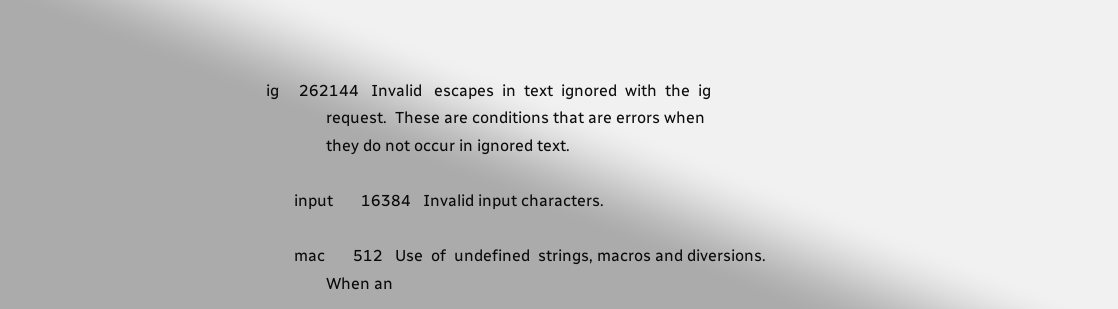ig     262144   Invalid   escapes  in  text  ignored  with  the  ig
               request.  These are conditions that are errors when
               they do not occur in ignored text.

       input       16384   Invalid input characters.

       mac       512   Use  of  undefined  strings, macros and diversions.
               When an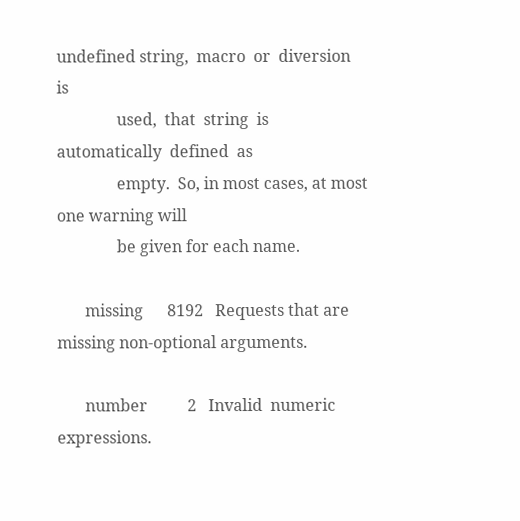undefined string,  macro  or  diversion  is
               used,  that  string  is  automatically  defined  as
               empty.  So, in most cases, at most one warning will
               be given for each name.

       missing      8192   Requests that are missing non-optional arguments.

       number          2   Invalid  numeric  expressions.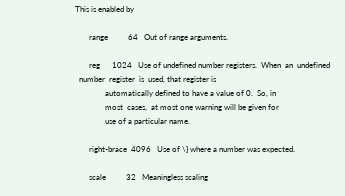This is enabled by

       range          64   Out of range arguments.

       reg      1024   Use of undefined number registers.  When  an  undefined
  number  register  is  used, that register is
               automatically defined to have a value of 0.  So, in
               most  cases,  at most one warning will be given for
               use of a particular name.

       right-brace  4096   Use of \} where a number was expected.

       scale          32   Meaningless scaling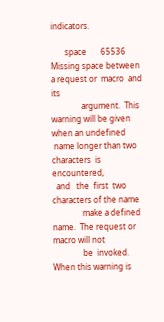indicators.

       space       65536   Missing space between a request or  macro  and  its
               argument.  This warning will be given when an undefined
 name longer than two  characters  is  encountered,
  and   the  first  two characters of the name
               make a defined name.  The request or macro will not
               be  invoked.   When this warning is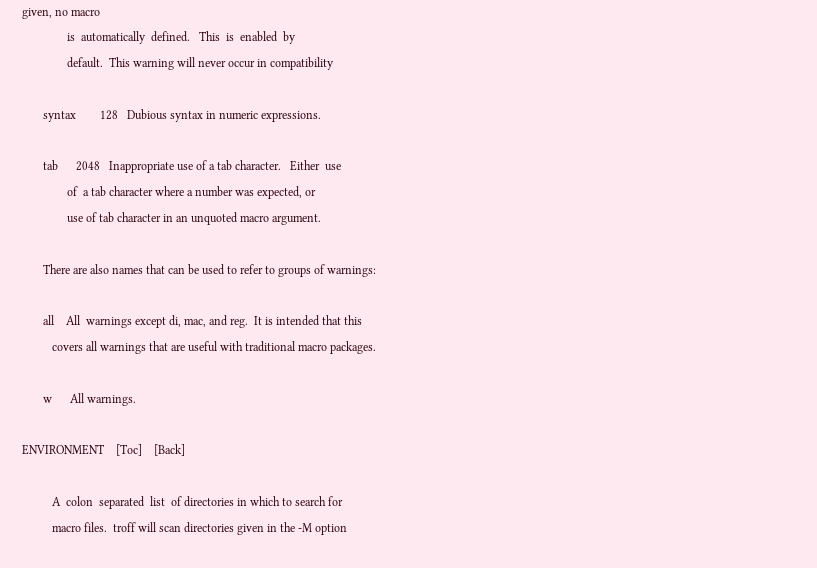given, no macro
               is  automatically  defined.   This  is  enabled  by
               default.  This warning will never occur in compatibility

       syntax        128   Dubious syntax in numeric expressions.

       tab      2048   Inappropriate use of a tab character.   Either  use
               of  a tab character where a number was expected, or
               use of tab character in an unquoted macro argument.

       There are also names that can be used to refer to groups of warnings:

       all    All  warnings except di, mac, and reg.  It is intended that this
          covers all warnings that are useful with traditional macro packages.

       w      All warnings.

ENVIRONMENT    [Toc]    [Back]

          A  colon  separated  list  of directories in which to search for
          macro files.  troff will scan directories given in the -M option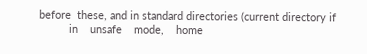before  these, and in standard directories (current directory if
          in    unsafe    mode,    home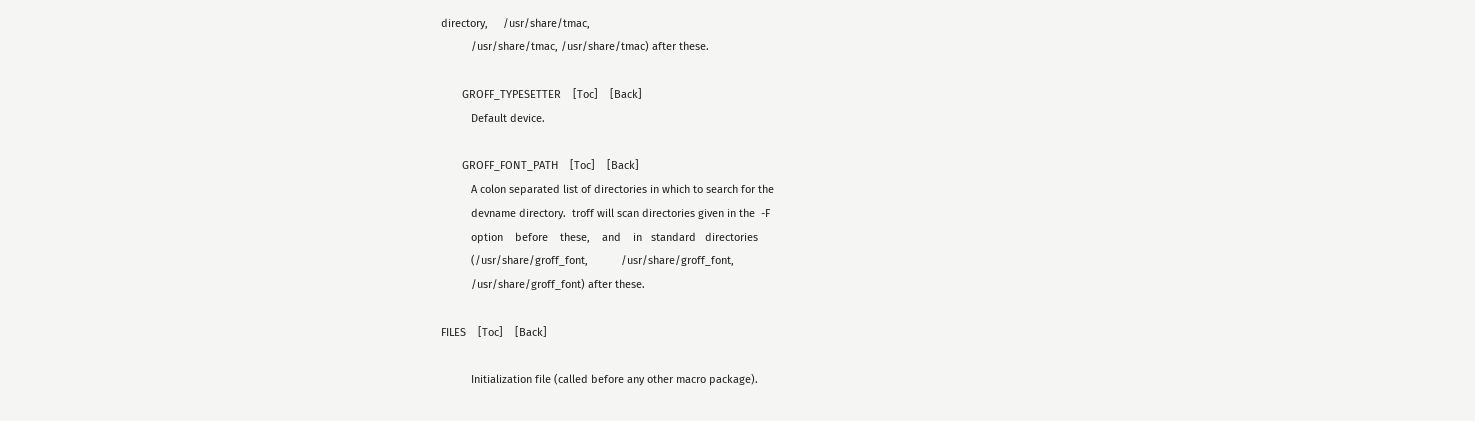directory,     /usr/share/tmac,
          /usr/share/tmac, /usr/share/tmac) after these.

       GROFF_TYPESETTER    [Toc]    [Back]
          Default device.

       GROFF_FONT_PATH    [Toc]    [Back]
          A colon separated list of directories in which to search for the
          devname directory.  troff will scan directories given in the  -F
          option    before    these,    and    in   standard   directories
          (/usr/share/groff_font,           /usr/share/groff_font,
          /usr/share/groff_font) after these.

FILES    [Toc]    [Back]

          Initialization file (called before any other macro package).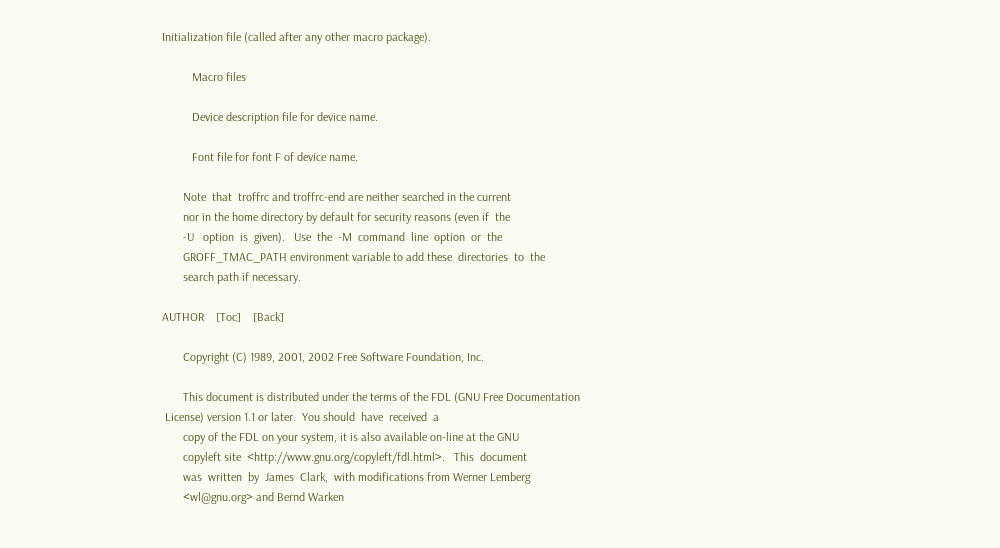Initialization file (called after any other macro package).

          Macro files

          Device description file for device name.

          Font file for font F of device name.

       Note  that  troffrc and troffrc-end are neither searched in the current
       nor in the home directory by default for security reasons (even if  the
       -U   option  is  given).   Use  the  -M  command  line  option  or  the
       GROFF_TMAC_PATH environment variable to add these  directories  to  the
       search path if necessary.

AUTHOR    [Toc]    [Back]

       Copyright (C) 1989, 2001, 2002 Free Software Foundation, Inc.

       This document is distributed under the terms of the FDL (GNU Free Documentation
 License) version 1.1 or later.  You should  have  received  a
       copy of the FDL on your system, it is also available on-line at the GNU
       copyleft site  <http://www.gnu.org/copyleft/fdl.html>.   This  document
       was  written  by  James  Clark,  with modifications from Werner Lemberg
       <wl@gnu.org> and Bernd Warken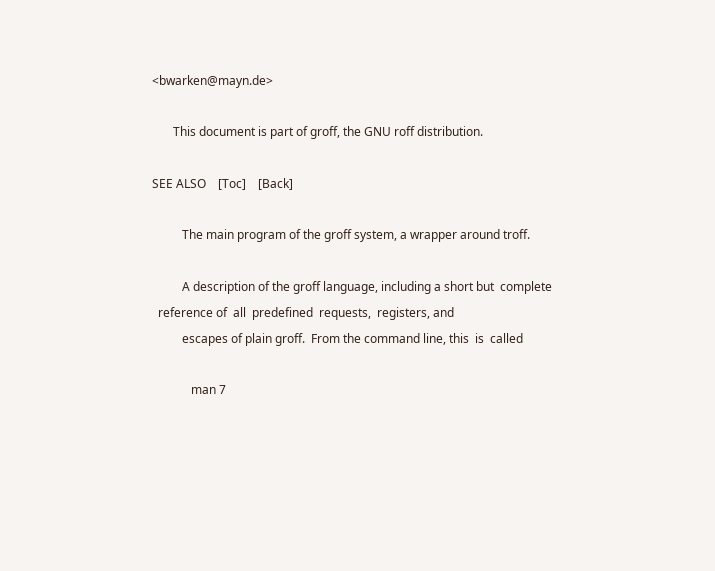<bwarken@mayn.de>

       This document is part of groff, the GNU roff distribution.

SEE ALSO    [Toc]    [Back]

          The main program of the groff system, a wrapper around troff.

          A description of the groff language, including a short but  complete
  reference of  all  predefined  requests,  registers, and
          escapes of plain groff.  From the command line, this  is  called

             man 7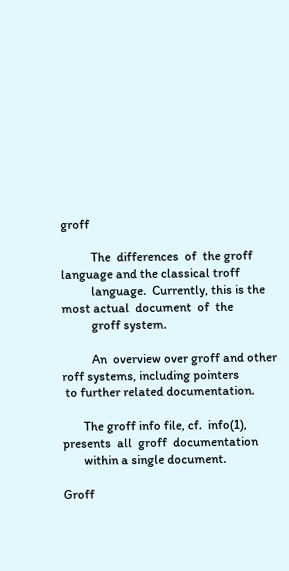groff

          The  differences  of  the groff language and the classical troff
          language.  Currently, this is the most actual  document  of  the
          groff system.

          An  overview over groff and other roff systems, including pointers
 to further related documentation.

       The groff info file, cf.  info(1),  presents  all  groff  documentation
       within a single document.

Groff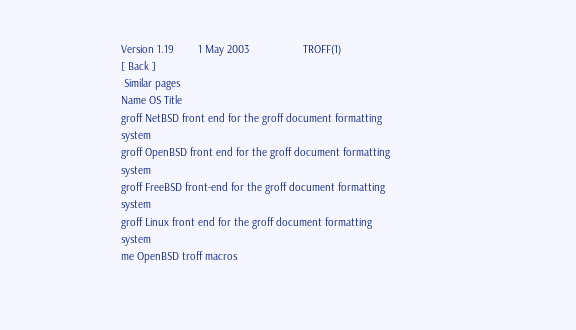Version 1.19        1 May 2003                  TROFF(1)
[ Back ]
 Similar pages
Name OS Title
groff NetBSD front end for the groff document formatting system
groff OpenBSD front end for the groff document formatting system
groff FreeBSD front-end for the groff document formatting system
groff Linux front end for the groff document formatting system
me OpenBSD troff macros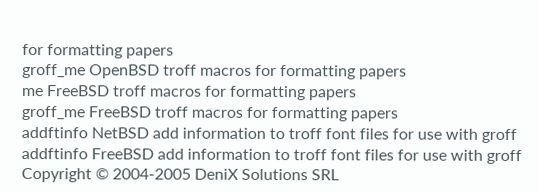for formatting papers
groff_me OpenBSD troff macros for formatting papers
me FreeBSD troff macros for formatting papers
groff_me FreeBSD troff macros for formatting papers
addftinfo NetBSD add information to troff font files for use with groff
addftinfo FreeBSD add information to troff font files for use with groff
Copyright © 2004-2005 DeniX Solutions SRL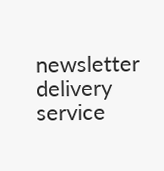newsletter delivery service